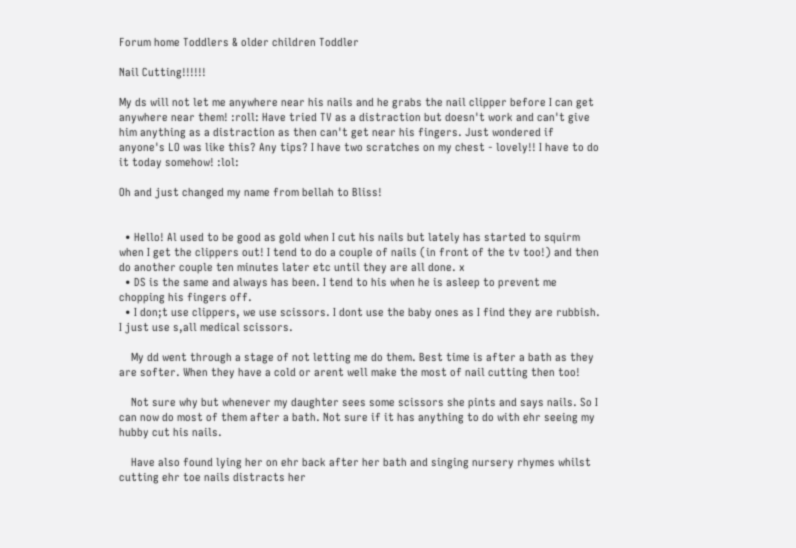Forum home Toddlers & older children Toddler

Nail Cutting!!!!!!

My ds will not let me anywhere near his nails and he grabs the nail clipper before I can get anywhere near them! :roll: Have tried TV as a distraction but doesn't work and can't give him anything as a distraction as then can't get near his fingers. Just wondered if anyone's LO was like this? Any tips? I have two scratches on my chest - lovely!! I have to do it today somehow! :lol:

Oh and just changed my name from bellah to Bliss!


  • Hello! Al used to be good as gold when I cut his nails but lately has started to squirm when I get the clippers out! I tend to do a couple of nails (in front of the tv too!) and then do another couple ten minutes later etc until they are all done. x
  • DS is the same and always has been. I tend to his when he is asleep to prevent me chopping his fingers off.
  • I don;t use clippers, we use scissors. I dont use the baby ones as I find they are rubbish. I just use s,all medical scissors.

    My dd went through a stage of not letting me do them. Best time is after a bath as they are softer. When they have a cold or arent well make the most of nail cutting then too!

    Not sure why but whenever my daughter sees some scissors she pints and says nails. So I can now do most of them after a bath. Not sure if it has anything to do with ehr seeing my hubby cut his nails.

    Have also found lying her on ehr back after her bath and singing nursery rhymes whilst cutting ehr toe nails distracts her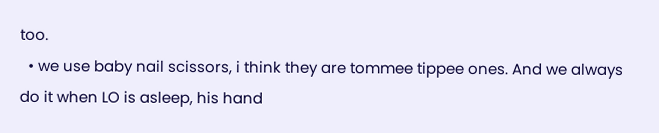too.
  • we use baby nail scissors, i think they are tommee tippee ones. And we always do it when LO is asleep, his hand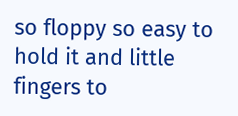so floppy so easy to hold it and little fingers to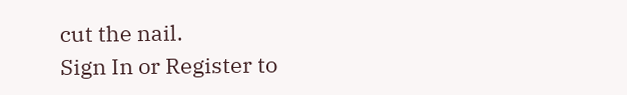cut the nail.
Sign In or Register to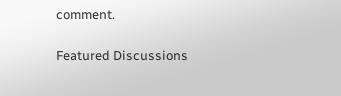comment.

Featured Discussions